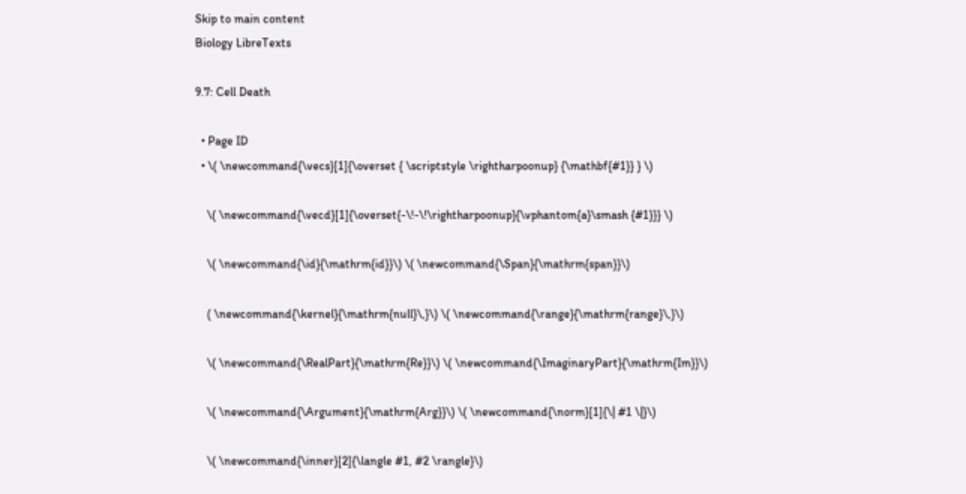Skip to main content
Biology LibreTexts

9.7: Cell Death

  • Page ID
  • \( \newcommand{\vecs}[1]{\overset { \scriptstyle \rightharpoonup} {\mathbf{#1}} } \)

    \( \newcommand{\vecd}[1]{\overset{-\!-\!\rightharpoonup}{\vphantom{a}\smash {#1}}} \)

    \( \newcommand{\id}{\mathrm{id}}\) \( \newcommand{\Span}{\mathrm{span}}\)

    ( \newcommand{\kernel}{\mathrm{null}\,}\) \( \newcommand{\range}{\mathrm{range}\,}\)

    \( \newcommand{\RealPart}{\mathrm{Re}}\) \( \newcommand{\ImaginaryPart}{\mathrm{Im}}\)

    \( \newcommand{\Argument}{\mathrm{Arg}}\) \( \newcommand{\norm}[1]{\| #1 \|}\)

    \( \newcommand{\inner}[2]{\langle #1, #2 \rangle}\)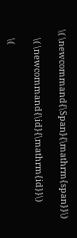\( \newcommand{\Span}{\mathrm{span}}\)

    \( \newcommand{\id}{\mathrm{id}}\)

    \(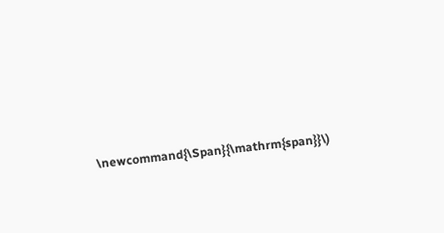\newcommand{\Span}{\mathrm{span}}\)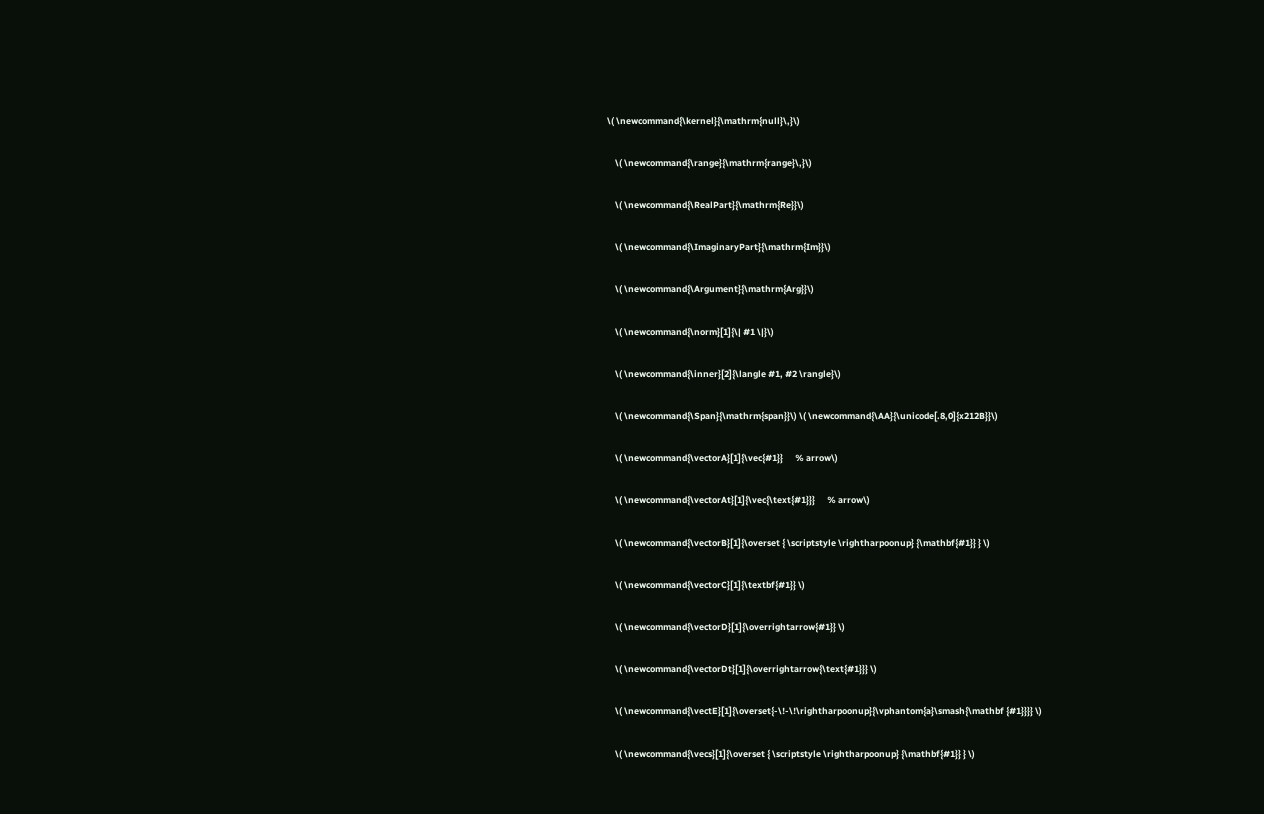\( \newcommand{\kernel}{\mathrm{null}\,}\)

    \( \newcommand{\range}{\mathrm{range}\,}\)

    \( \newcommand{\RealPart}{\mathrm{Re}}\)

    \( \newcommand{\ImaginaryPart}{\mathrm{Im}}\)

    \( \newcommand{\Argument}{\mathrm{Arg}}\)

    \( \newcommand{\norm}[1]{\| #1 \|}\)

    \( \newcommand{\inner}[2]{\langle #1, #2 \rangle}\)

    \( \newcommand{\Span}{\mathrm{span}}\) \( \newcommand{\AA}{\unicode[.8,0]{x212B}}\)

    \( \newcommand{\vectorA}[1]{\vec{#1}}      % arrow\)

    \( \newcommand{\vectorAt}[1]{\vec{\text{#1}}}      % arrow\)

    \( \newcommand{\vectorB}[1]{\overset { \scriptstyle \rightharpoonup} {\mathbf{#1}} } \)

    \( \newcommand{\vectorC}[1]{\textbf{#1}} \)

    \( \newcommand{\vectorD}[1]{\overrightarrow{#1}} \)

    \( \newcommand{\vectorDt}[1]{\overrightarrow{\text{#1}}} \)

    \( \newcommand{\vectE}[1]{\overset{-\!-\!\rightharpoonup}{\vphantom{a}\smash{\mathbf {#1}}}} \)

    \( \newcommand{\vecs}[1]{\overset { \scriptstyle \rightharpoonup} {\mathbf{#1}} } \)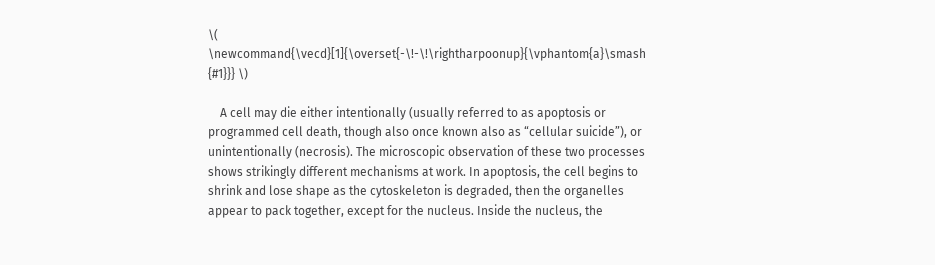\( \newcommand{\vecd}[1]{\overset{-\!-\!\rightharpoonup}{\vphantom{a}\smash {#1}}} \)

    A cell may die either intentionally (usually referred to as apoptosis or programmed cell death, though also once known also as “cellular suicide”), or unintentionally (necrosis). The microscopic observation of these two processes shows strikingly different mechanisms at work. In apoptosis, the cell begins to shrink and lose shape as the cytoskeleton is degraded, then the organelles appear to pack together, except for the nucleus. Inside the nucleus, the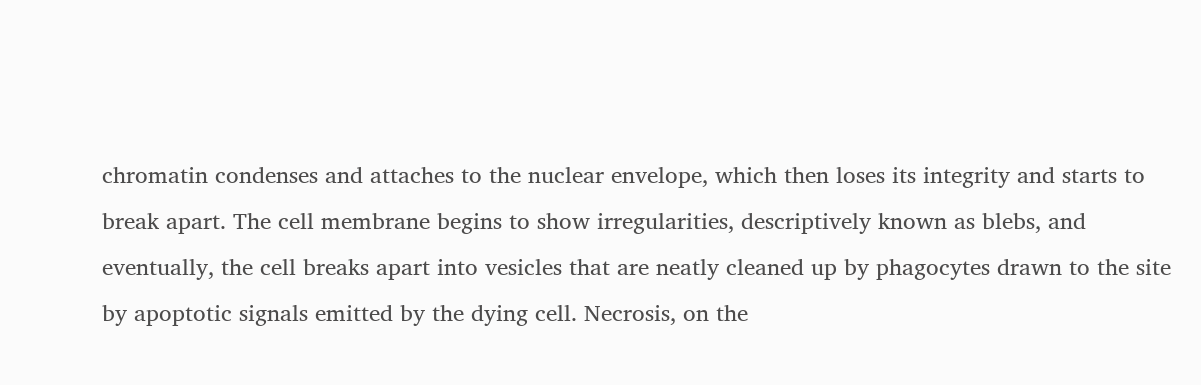chromatin condenses and attaches to the nuclear envelope, which then loses its integrity and starts to break apart. The cell membrane begins to show irregularities, descriptively known as blebs, and eventually, the cell breaks apart into vesicles that are neatly cleaned up by phagocytes drawn to the site by apoptotic signals emitted by the dying cell. Necrosis, on the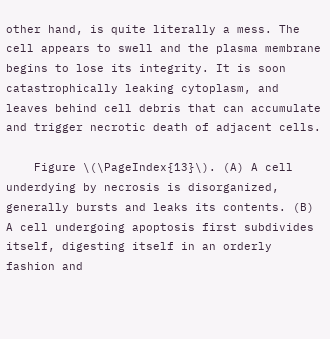other hand, is quite literally a mess. The cell appears to swell and the plasma membrane begins to lose its integrity. It is soon catastrophically leaking cytoplasm, and leaves behind cell debris that can accumulate and trigger necrotic death of adjacent cells.

    Figure \(\PageIndex{13}\). (A) A cell underdying by necrosis is disorganized, generally bursts and leaks its contents. (B) A cell undergoing apoptosis first subdivides itself, digesting itself in an orderly fashion and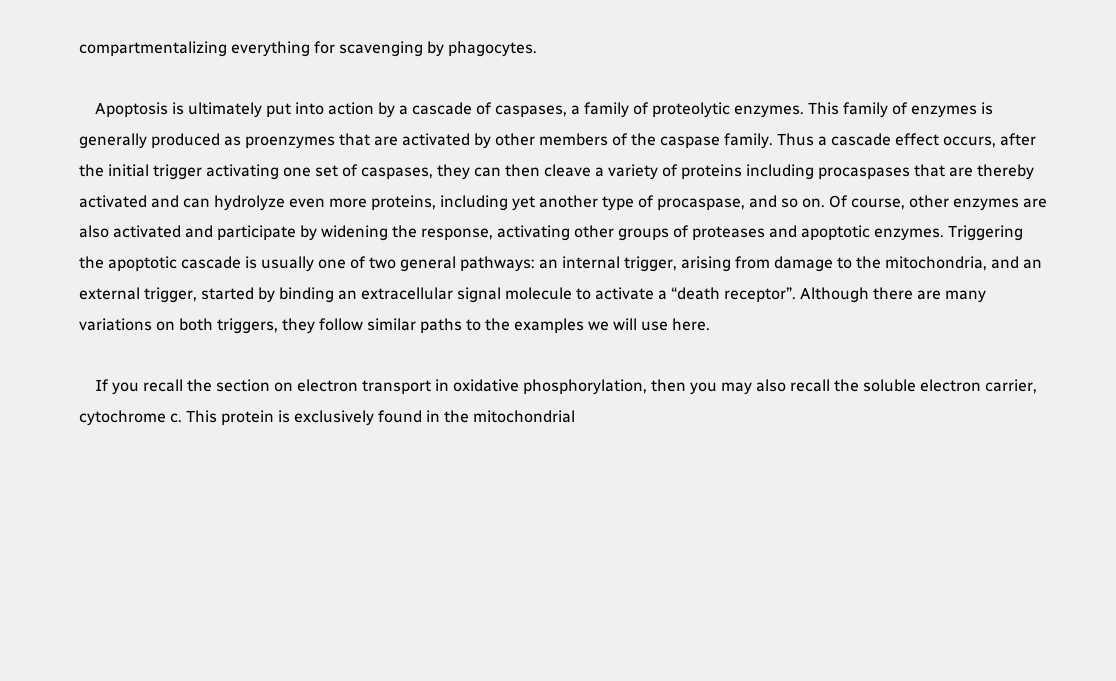compartmentalizing everything for scavenging by phagocytes.

    Apoptosis is ultimately put into action by a cascade of caspases, a family of proteolytic enzymes. This family of enzymes is generally produced as proenzymes that are activated by other members of the caspase family. Thus a cascade effect occurs, after the initial trigger activating one set of caspases, they can then cleave a variety of proteins including procaspases that are thereby activated and can hydrolyze even more proteins, including yet another type of procaspase, and so on. Of course, other enzymes are also activated and participate by widening the response, activating other groups of proteases and apoptotic enzymes. Triggering the apoptotic cascade is usually one of two general pathways: an internal trigger, arising from damage to the mitochondria, and an external trigger, started by binding an extracellular signal molecule to activate a “death receptor”. Although there are many variations on both triggers, they follow similar paths to the examples we will use here.

    If you recall the section on electron transport in oxidative phosphorylation, then you may also recall the soluble electron carrier, cytochrome c. This protein is exclusively found in the mitochondrial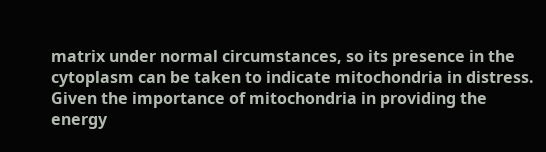matrix under normal circumstances, so its presence in the cytoplasm can be taken to indicate mitochondria in distress. Given the importance of mitochondria in providing the energy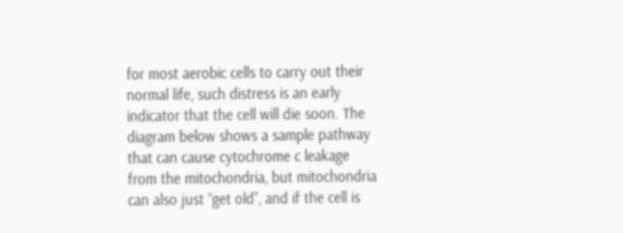for most aerobic cells to carry out their normal life, such distress is an early indicator that the cell will die soon. The diagram below shows a sample pathway that can cause cytochrome c leakage from the mitochondria, but mitochondria can also just “get old”, and if the cell is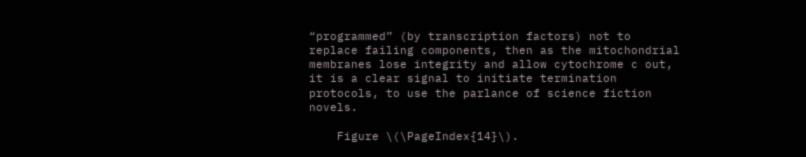“programmed” (by transcription factors) not to replace failing components, then as the mitochondrial membranes lose integrity and allow cytochrome c out, it is a clear signal to initiate termination protocols, to use the parlance of science fiction novels.

    Figure \(\PageIndex{14}\).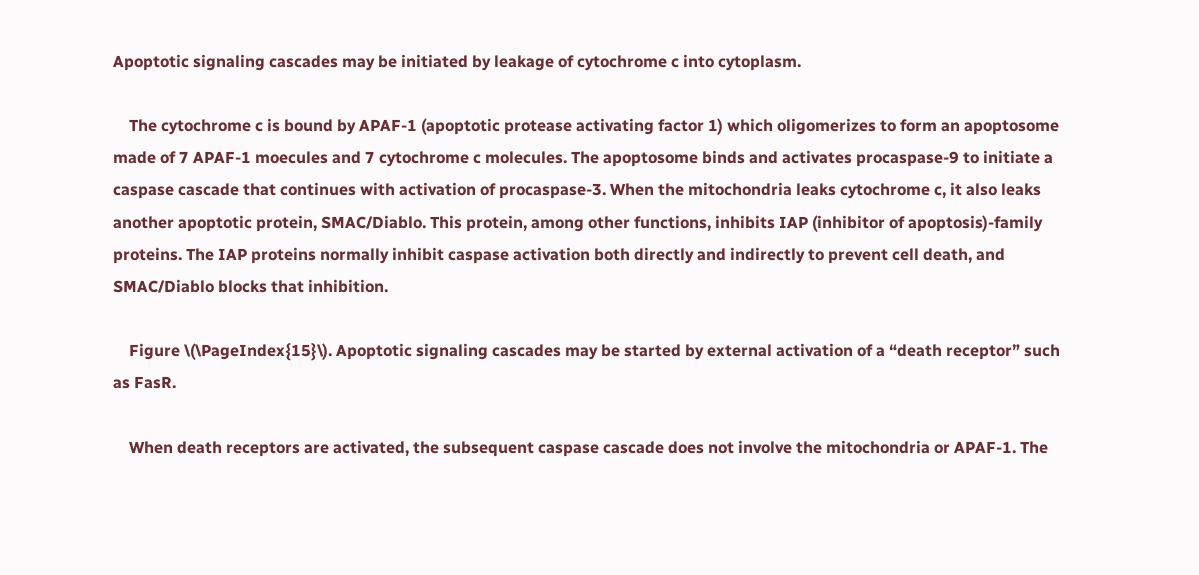Apoptotic signaling cascades may be initiated by leakage of cytochrome c into cytoplasm.

    The cytochrome c is bound by APAF-1 (apoptotic protease activating factor 1) which oligomerizes to form an apoptosome made of 7 APAF-1 moecules and 7 cytochrome c molecules. The apoptosome binds and activates procaspase-9 to initiate a caspase cascade that continues with activation of procaspase-3. When the mitochondria leaks cytochrome c, it also leaks another apoptotic protein, SMAC/Diablo. This protein, among other functions, inhibits IAP (inhibitor of apoptosis)-family proteins. The IAP proteins normally inhibit caspase activation both directly and indirectly to prevent cell death, and SMAC/Diablo blocks that inhibition.

    Figure \(\PageIndex{15}\). Apoptotic signaling cascades may be started by external activation of a “death receptor” such as FasR.

    When death receptors are activated, the subsequent caspase cascade does not involve the mitochondria or APAF-1. The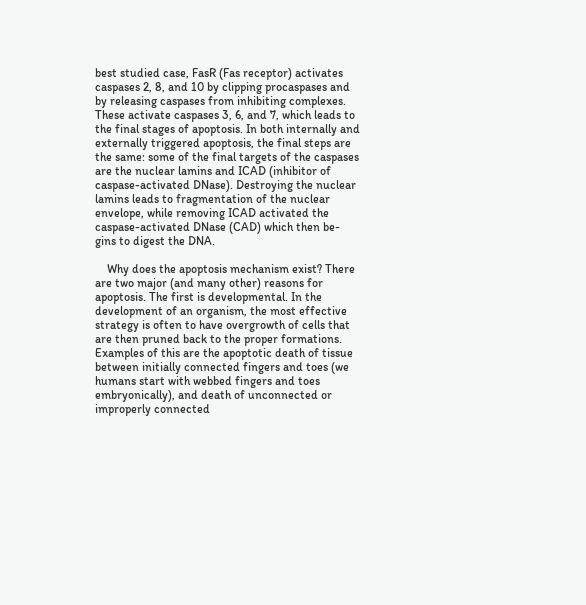best studied case, FasR (Fas receptor) activates caspases 2, 8, and 10 by clipping procaspases and by releasing caspases from inhibiting complexes. These activate caspases 3, 6, and 7, which leads to the final stages of apoptosis. In both internally and externally triggered apoptosis, the final steps are the same: some of the final targets of the caspases are the nuclear lamins and ICAD (inhibitor of caspase-activated DNase). Destroying the nuclear lamins leads to fragmentation of the nuclear envelope, while removing ICAD activated the caspase-activated DNase (CAD) which then be- gins to digest the DNA.

    Why does the apoptosis mechanism exist? There are two major (and many other) reasons for apoptosis. The first is developmental. In the development of an organism, the most effective strategy is often to have overgrowth of cells that are then pruned back to the proper formations. Examples of this are the apoptotic death of tissue between initially connected fingers and toes (we humans start with webbed fingers and toes embryonically), and death of unconnected or improperly connected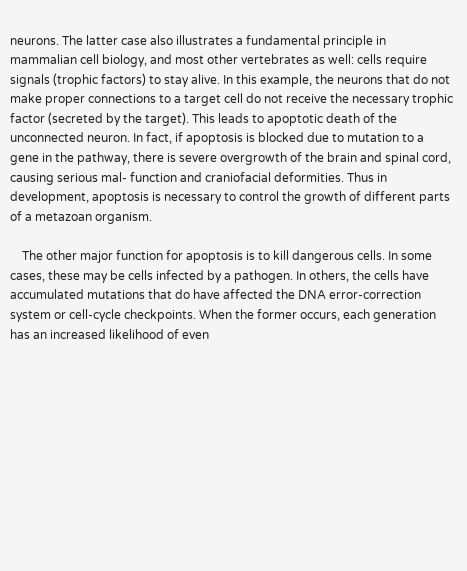neurons. The latter case also illustrates a fundamental principle in mammalian cell biology, and most other vertebrates as well: cells require signals (trophic factors) to stay alive. In this example, the neurons that do not make proper connections to a target cell do not receive the necessary trophic factor (secreted by the target). This leads to apoptotic death of the unconnected neuron. In fact, if apoptosis is blocked due to mutation to a gene in the pathway, there is severe overgrowth of the brain and spinal cord, causing serious mal- function and craniofacial deformities. Thus in development, apoptosis is necessary to control the growth of different parts of a metazoan organism.

    The other major function for apoptosis is to kill dangerous cells. In some cases, these may be cells infected by a pathogen. In others, the cells have accumulated mutations that do have affected the DNA error-correction system or cell-cycle checkpoints. When the former occurs, each generation has an increased likelihood of even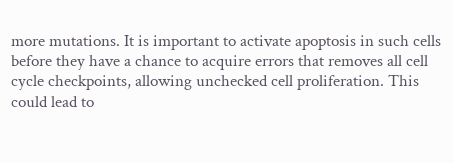more mutations. It is important to activate apoptosis in such cells before they have a chance to acquire errors that removes all cell cycle checkpoints, allowing unchecked cell proliferation. This could lead to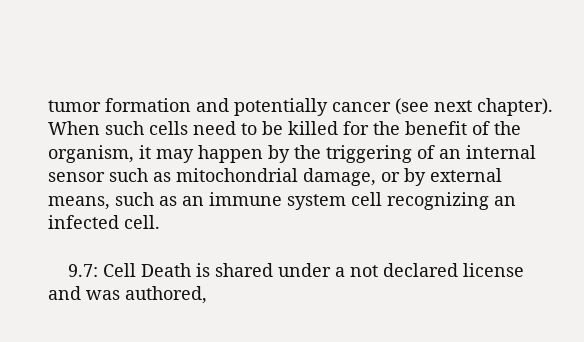tumor formation and potentially cancer (see next chapter). When such cells need to be killed for the benefit of the organism, it may happen by the triggering of an internal sensor such as mitochondrial damage, or by external means, such as an immune system cell recognizing an infected cell.

    9.7: Cell Death is shared under a not declared license and was authored,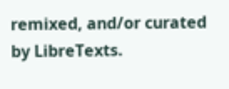remixed, and/or curated by LibreTexts.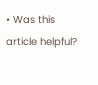• Was this article helpful?